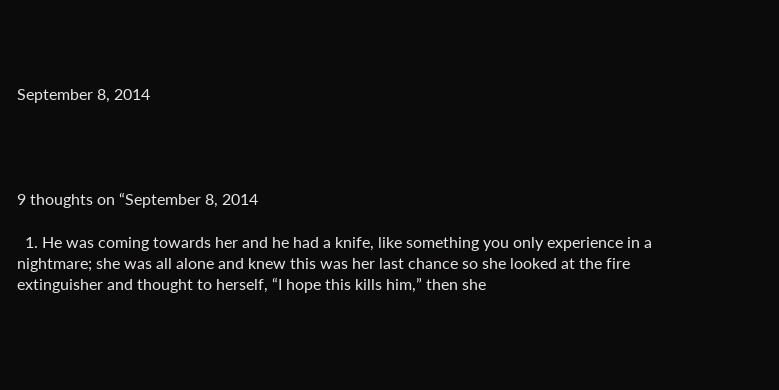September 8, 2014




9 thoughts on “September 8, 2014

  1. He was coming towards her and he had a knife, like something you only experience in a nightmare; she was all alone and knew this was her last chance so she looked at the fire extinguisher and thought to herself, “I hope this kills him,” then she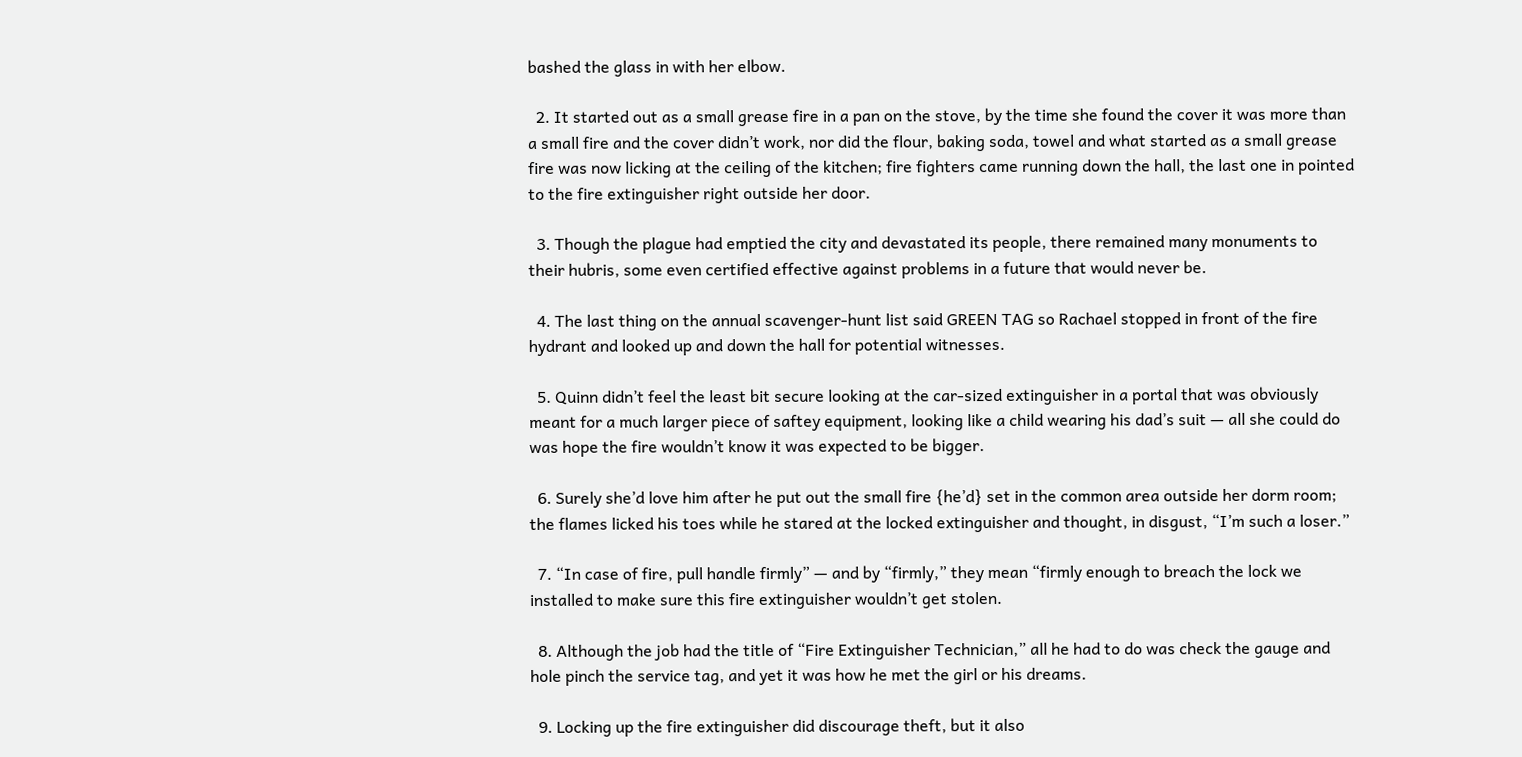bashed the glass in with her elbow.

  2. It started out as a small grease fire in a pan on the stove, by the time she found the cover it was more than a small fire and the cover didn’t work, nor did the flour, baking soda, towel and what started as a small grease fire was now licking at the ceiling of the kitchen; fire fighters came running down the hall, the last one in pointed to the fire extinguisher right outside her door.

  3. Though the plague had emptied the city and devastated its people, there remained many monuments to their hubris, some even certified effective against problems in a future that would never be.

  4. The last thing on the annual scavenger-hunt list said GREEN TAG so Rachael stopped in front of the fire hydrant and looked up and down the hall for potential witnesses.

  5. Quinn didn’t feel the least bit secure looking at the car-sized extinguisher in a portal that was obviously meant for a much larger piece of saftey equipment, looking like a child wearing his dad’s suit — all she could do was hope the fire wouldn’t know it was expected to be bigger.

  6. Surely she’d love him after he put out the small fire {he’d} set in the common area outside her dorm room; the flames licked his toes while he stared at the locked extinguisher and thought, in disgust, “I’m such a loser.”

  7. “In case of fire, pull handle firmly” — and by “firmly,” they mean “firmly enough to breach the lock we installed to make sure this fire extinguisher wouldn’t get stolen.

  8. Although the job had the title of “Fire Extinguisher Technician,” all he had to do was check the gauge and hole pinch the service tag, and yet it was how he met the girl or his dreams.

  9. Locking up the fire extinguisher did discourage theft, but it also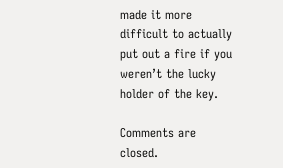made it more difficult to actually put out a fire if you weren’t the lucky holder of the key.

Comments are closed.